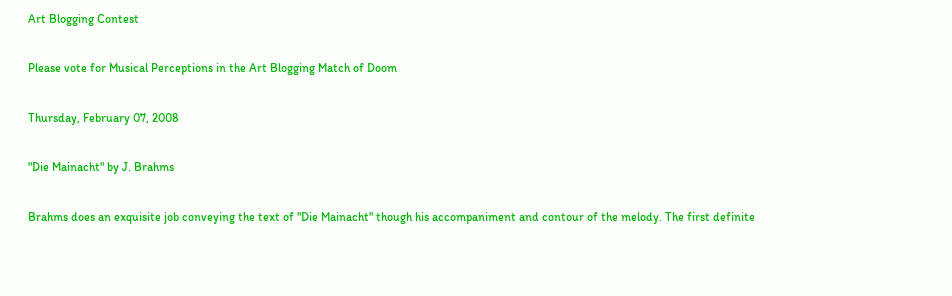Art Blogging Contest

Please vote for Musical Perceptions in the Art Blogging Match of Doom

Thursday, February 07, 2008

"Die Mainacht" by J. Brahms

Brahms does an exquisite job conveying the text of "Die Mainacht" though his accompaniment and contour of the melody. The first definite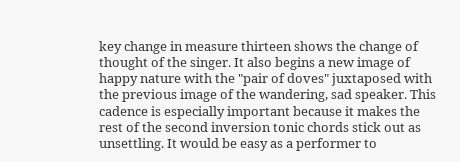key change in measure thirteen shows the change of thought of the singer. It also begins a new image of happy nature with the "pair of doves" juxtaposed with the previous image of the wandering, sad speaker. This cadence is especially important because it makes the rest of the second inversion tonic chords stick out as unsettling. It would be easy as a performer to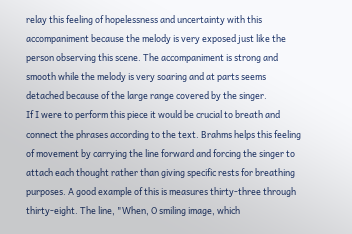relay this feeling of hopelessness and uncertainty with this accompaniment because the melody is very exposed just like the person observing this scene. The accompaniment is strong and smooth while the melody is very soaring and at parts seems detached because of the large range covered by the singer.
If I were to perform this piece it would be crucial to breath and connect the phrases according to the text. Brahms helps this feeling of movement by carrying the line forward and forcing the singer to attach each thought rather than giving specific rests for breathing purposes. A good example of this is measures thirty-three through thirty-eight. The line, "When, O smiling image, which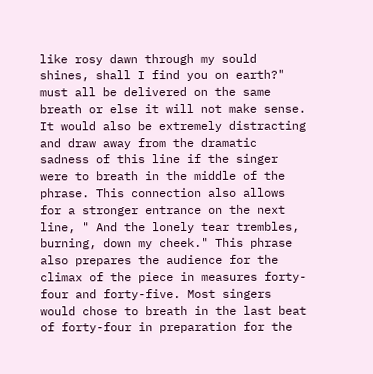like rosy dawn through my sould shines, shall I find you on earth?" must all be delivered on the same breath or else it will not make sense. It would also be extremely distracting and draw away from the dramatic sadness of this line if the singer were to breath in the middle of the phrase. This connection also allows for a stronger entrance on the next line, " And the lonely tear trembles, burning, down my cheek." This phrase also prepares the audience for the climax of the piece in measures forty-four and forty-five. Most singers would chose to breath in the last beat of forty-four in preparation for the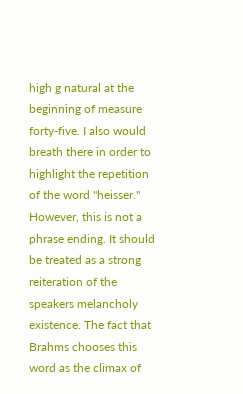high g natural at the beginning of measure forty-five. I also would breath there in order to highlight the repetition of the word "heisser." However, this is not a phrase ending. It should be treated as a strong reiteration of the speakers melancholy existence. The fact that Brahms chooses this word as the climax of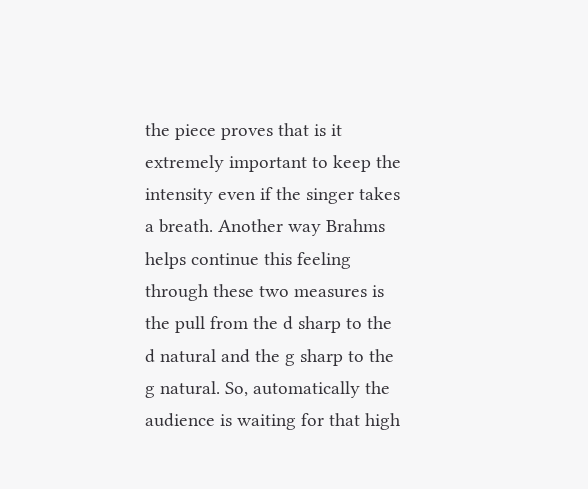the piece proves that is it extremely important to keep the intensity even if the singer takes a breath. Another way Brahms helps continue this feeling through these two measures is the pull from the d sharp to the d natural and the g sharp to the g natural. So, automatically the audience is waiting for that high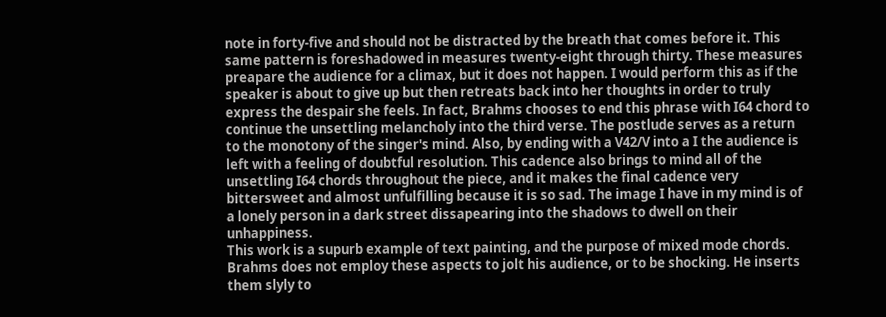note in forty-five and should not be distracted by the breath that comes before it. This same pattern is foreshadowed in measures twenty-eight through thirty. These measures preapare the audience for a climax, but it does not happen. I would perform this as if the speaker is about to give up but then retreats back into her thoughts in order to truly express the despair she feels. In fact, Brahms chooses to end this phrase with I64 chord to continue the unsettling melancholy into the third verse. The postlude serves as a return to the monotony of the singer's mind. Also, by ending with a V42/V into a I the audience is left with a feeling of doubtful resolution. This cadence also brings to mind all of the unsettling I64 chords throughout the piece, and it makes the final cadence very bittersweet and almost unfulfilling because it is so sad. The image I have in my mind is of a lonely person in a dark street dissapearing into the shadows to dwell on their unhappiness.
This work is a supurb example of text painting, and the purpose of mixed mode chords. Brahms does not employ these aspects to jolt his audience, or to be shocking. He inserts them slyly to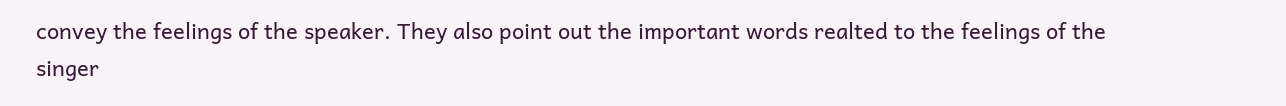convey the feelings of the speaker. They also point out the important words realted to the feelings of the singer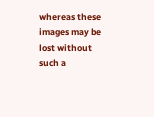whereas these images may be lost without such a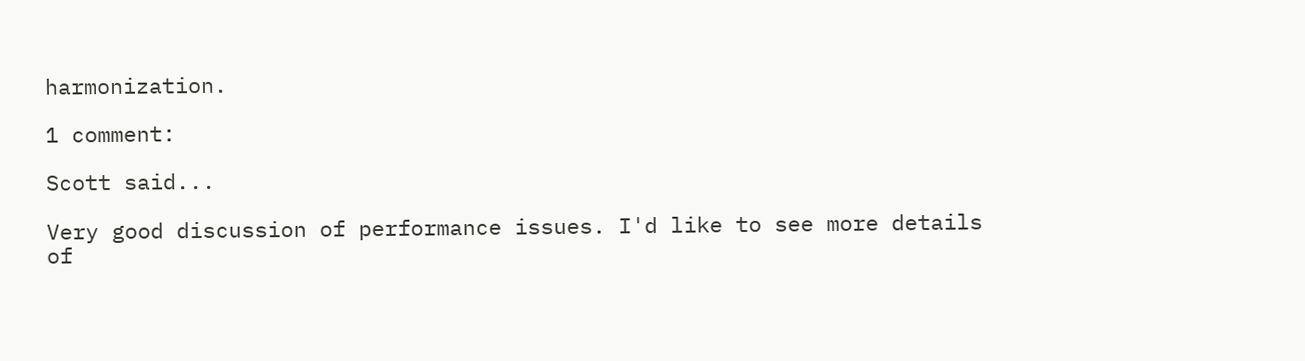harmonization.

1 comment:

Scott said...

Very good discussion of performance issues. I'd like to see more details of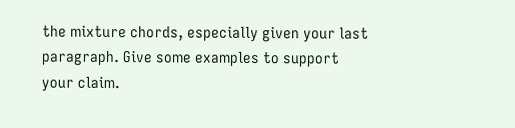the mixture chords, especially given your last paragraph. Give some examples to support your claim.